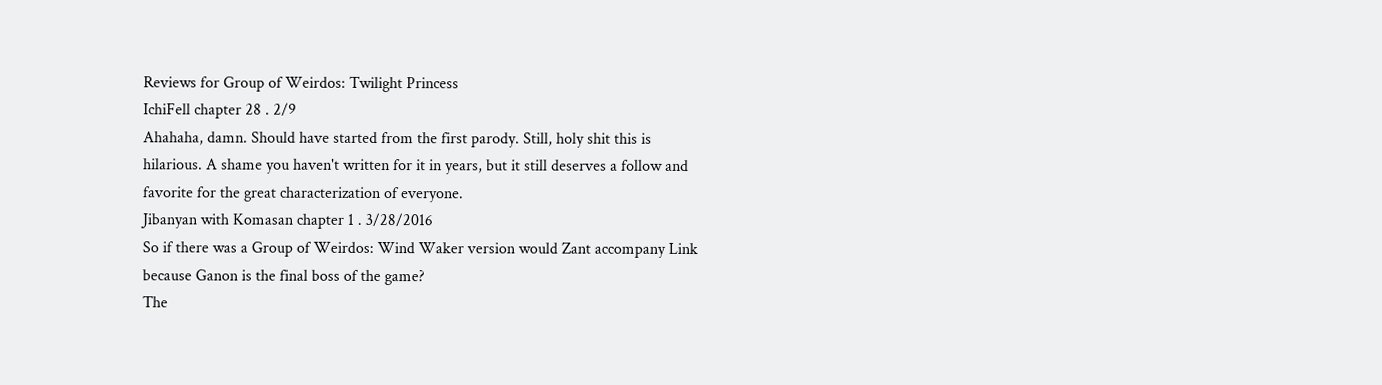Reviews for Group of Weirdos: Twilight Princess
IchiFell chapter 28 . 2/9
Ahahaha, damn. Should have started from the first parody. Still, holy shit this is hilarious. A shame you haven't written for it in years, but it still deserves a follow and favorite for the great characterization of everyone.
Jibanyan with Komasan chapter 1 . 3/28/2016
So if there was a Group of Weirdos: Wind Waker version would Zant accompany Link because Ganon is the final boss of the game?
The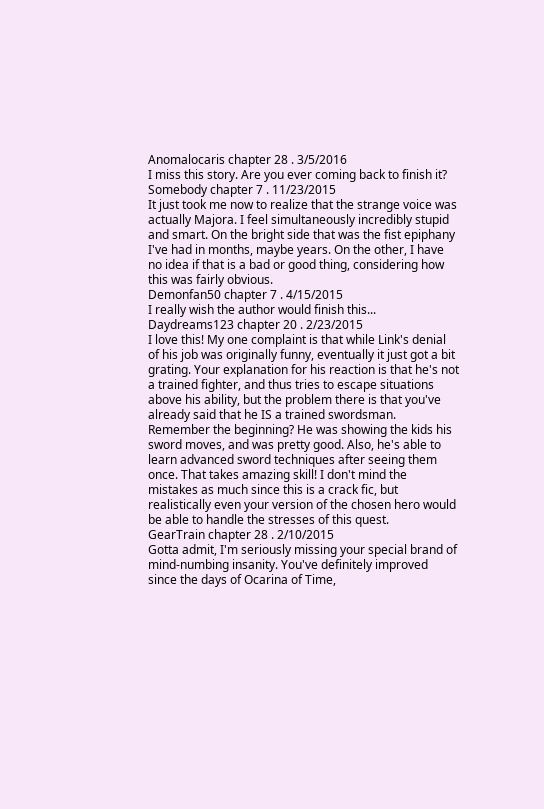Anomalocaris chapter 28 . 3/5/2016
I miss this story. Are you ever coming back to finish it?
Somebody chapter 7 . 11/23/2015
It just took me now to realize that the strange voice was actually Majora. I feel simultaneously incredibly stupid and smart. On the bright side that was the fist epiphany I've had in months, maybe years. On the other, I have no idea if that is a bad or good thing, considering how this was fairly obvious.
Demonfan50 chapter 7 . 4/15/2015
I really wish the author would finish this...
Daydreams123 chapter 20 . 2/23/2015
I love this! My one complaint is that while Link's denial of his job was originally funny, eventually it just got a bit grating. Your explanation for his reaction is that he's not a trained fighter, and thus tries to escape situations above his ability, but the problem there is that you've already said that he IS a trained swordsman. Remember the beginning? He was showing the kids his sword moves, and was pretty good. Also, he's able to learn advanced sword techniques after seeing them once. That takes amazing skill! I don't mind the mistakes as much since this is a crack fic, but realistically even your version of the chosen hero would be able to handle the stresses of this quest.
GearTrain chapter 28 . 2/10/2015
Gotta admit, I'm seriously missing your special brand of mind-numbing insanity. You've definitely improved since the days of Ocarina of Time,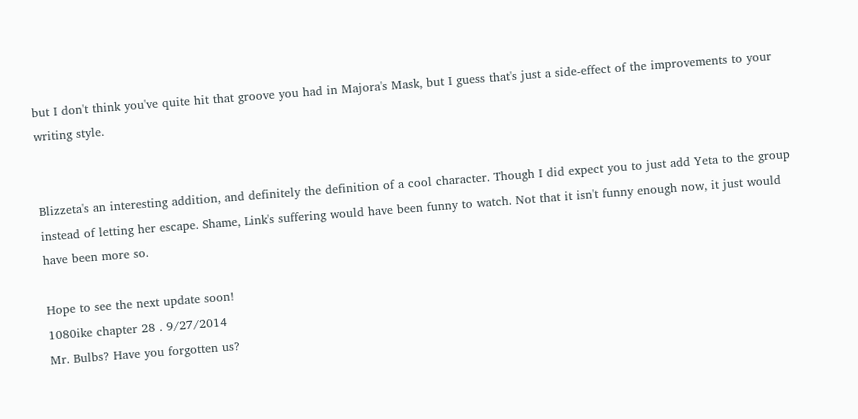but I don't think you've quite hit that groove you had in Majora's Mask, but I guess that's just a side-effect of the improvements to your writing style.


Blizzeta's an interesting addition, and definitely the definition of a cool character. Though I did expect you to just add Yeta to the group instead of letting her escape. Shame, Link's suffering would have been funny to watch. Not that it isn't funny enough now, it just would have been more so.

Hope to see the next update soon!
1080ike chapter 28 . 9/27/2014
Mr. Bulbs? Have you forgotten us?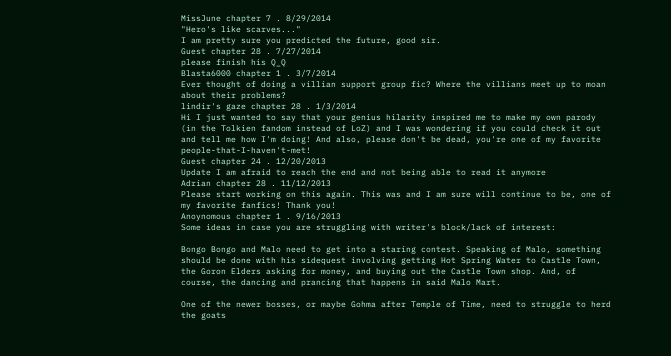MissJune chapter 7 . 8/29/2014
"Hero's like scarves..."
I am pretty sure you predicted the future, good sir.
Guest chapter 28 . 7/27/2014
please finish his Q_Q
Blasta6000 chapter 1 . 3/7/2014
Ever thought of doing a villian support group fic? Where the villians meet up to moan about their problems?
lindir's gaze chapter 28 . 1/3/2014
Hi I just wanted to say that your genius hilarity inspired me to make my own parody (in the Tolkien fandom instead of LoZ) and I was wondering if you could check it out and tell me how I'm doing! And also, please don't be dead, you're one of my favorite people-that-I-haven't-met!
Guest chapter 24 . 12/20/2013
Update I am afraid to reach the end and not being able to read it anymore
Adrian chapter 28 . 11/12/2013
Please start working on this again. This was and I am sure will continue to be, one of my favorite fanfics! Thank you!
Anoynomous chapter 1 . 9/16/2013
Some ideas in case you are struggling with writer's block/lack of interest:

Bongo Bongo and Malo need to get into a staring contest. Speaking of Malo, something should be done with his sidequest involving getting Hot Spring Water to Castle Town, the Goron Elders asking for money, and buying out the Castle Town shop. And, of course, the dancing and prancing that happens in said Malo Mart.

One of the newer bosses, or maybe Gohma after Temple of Time, need to struggle to herd the goats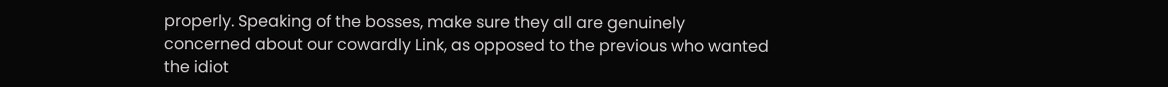properly. Speaking of the bosses, make sure they all are genuinely concerned about our cowardly Link, as opposed to the previous who wanted the idiot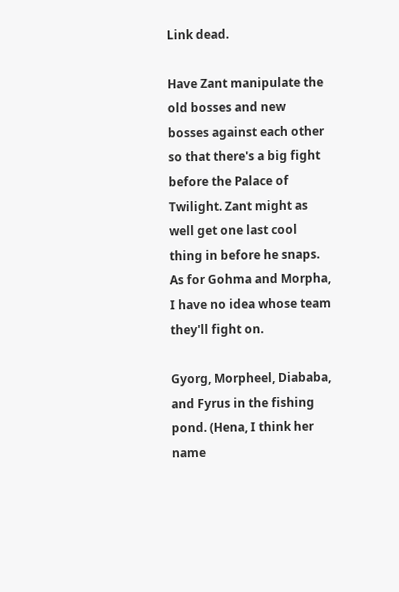Link dead.

Have Zant manipulate the old bosses and new bosses against each other so that there's a big fight before the Palace of Twilight. Zant might as well get one last cool thing in before he snaps. As for Gohma and Morpha, I have no idea whose team they'll fight on.

Gyorg, Morpheel, Diababa, and Fyrus in the fishing pond. (Hena, I think her name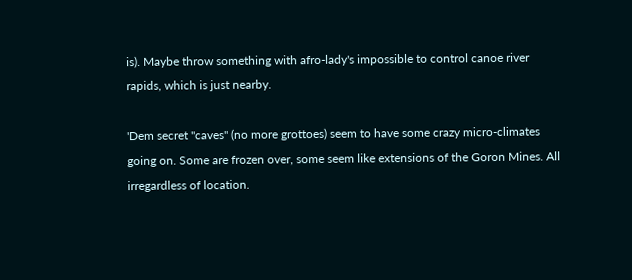is). Maybe throw something with afro-lady's impossible to control canoe river rapids, which is just nearby.

'Dem secret "caves" (no more grottoes) seem to have some crazy micro-climates going on. Some are frozen over, some seem like extensions of the Goron Mines. All irregardless of location.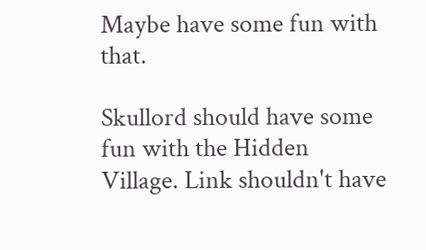Maybe have some fun with that.

Skullord should have some fun with the Hidden Village. Link shouldn't have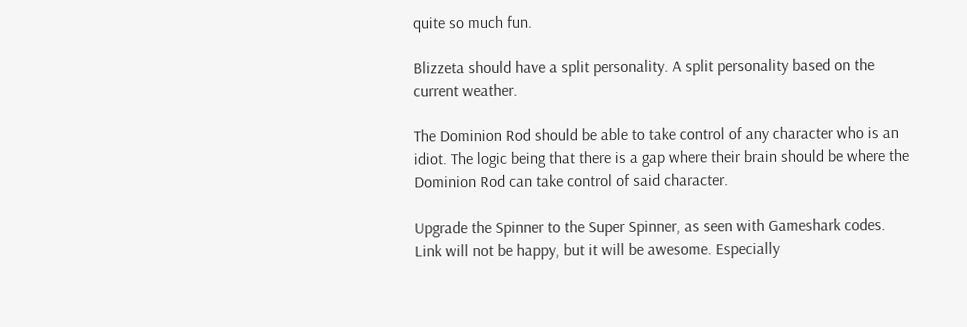quite so much fun.

Blizzeta should have a split personality. A split personality based on the current weather.

The Dominion Rod should be able to take control of any character who is an idiot. The logic being that there is a gap where their brain should be where the Dominion Rod can take control of said character.

Upgrade the Spinner to the Super Spinner, as seen with Gameshark codes. Link will not be happy, but it will be awesome. Especially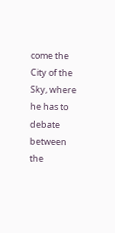come the City of the Sky, where he has to debate between the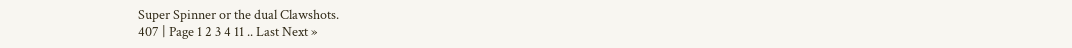Super Spinner or the dual Clawshots.
407 | Page 1 2 3 4 11 .. Last Next »